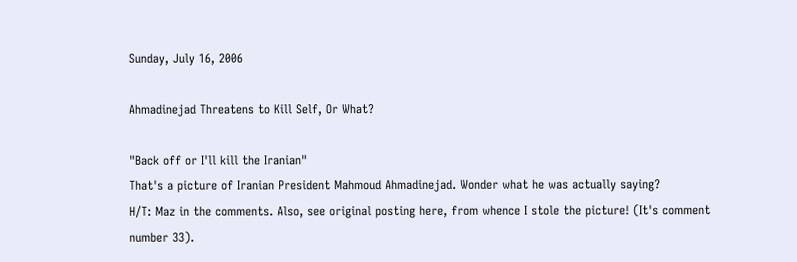Sunday, July 16, 2006

Ahmadinejad Threatens to Kill Self, Or What?

"Back off or I'll kill the Iranian"
That's a picture of Iranian President Mahmoud Ahmadinejad. Wonder what he was actually saying?
H/T: Maz in the comments. Also, see original posting here, from whence I stole the picture! (It's comment number 33).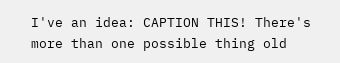I've an idea: CAPTION THIS! There's more than one possible thing old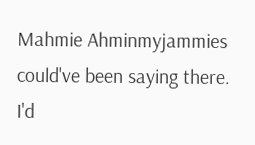Mahmie Ahminmyjammies could've been saying there.
I'd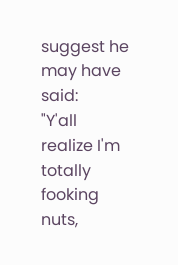suggest he may have said:
"Y'all realize I'm totally fooking nuts,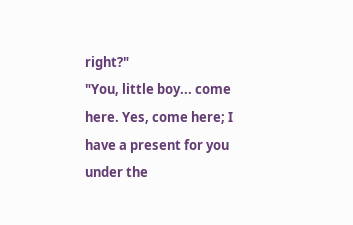right?"
"You, little boy... come here. Yes, come here; I have a present for you under the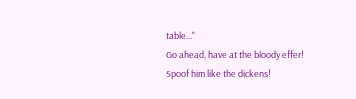table..."
Go ahead, have at the bloody effer! Spoof him like the dickens!